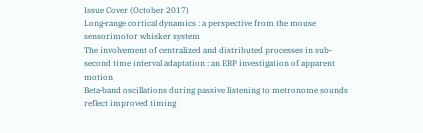Issue Cover (October 2017)
Long‐range cortical dynamics : a perspective from the mouse sensorimotor whisker system
The involvement of centralized and distributed processes in sub‐second time interval adaptation : an ERP investigation of apparent motion
Beta‐band oscillations during passive listening to metronome sounds reflect improved timing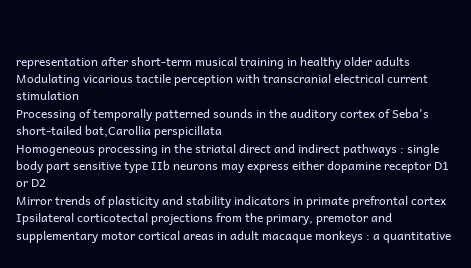representation after short‐term musical training in healthy older adults
Modulating vicarious tactile perception with transcranial electrical current stimulation
Processing of temporally patterned sounds in the auditory cortex of Seba's short‐tailed bat,Carollia perspicillata
Homogeneous processing in the striatal direct and indirect pathways : single body part sensitive type IIb neurons may express either dopamine receptor D1 or D2
Mirror trends of plasticity and stability indicators in primate prefrontal cortex
Ipsilateral corticotectal projections from the primary, premotor and supplementary motor cortical areas in adult macaque monkeys : a quantitative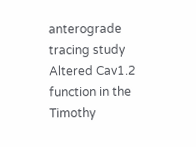anterograde tracing study
Altered Cav1.2 function in the Timothy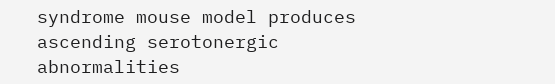syndrome mouse model produces ascending serotonergic abnormalities